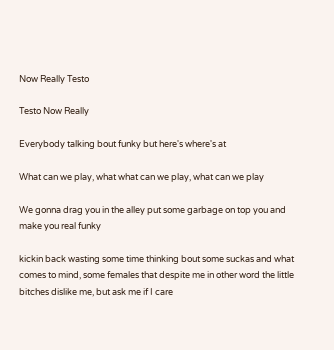Now Really Testo

Testo Now Really

Everybody talking bout funky but here's where's at

What can we play, what what can we play, what can we play

We gonna drag you in the alley put some garbage on top you and make you real funky

kickin back wasting some time thinking bout some suckas and what comes to mind, some females that despite me in other word the little bitches dislike me, but ask me if I care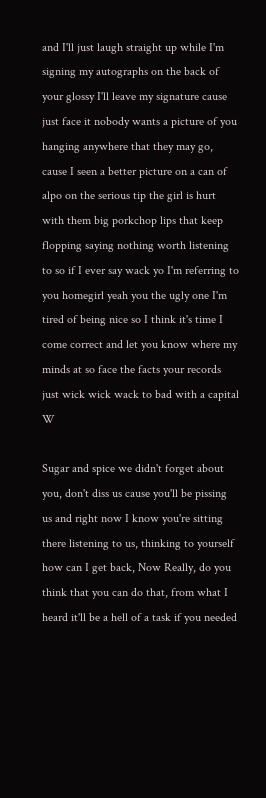and I'll just laugh straight up while I'm signing my autographs on the back of your glossy I'll leave my signature cause just face it nobody wants a picture of you hanging anywhere that they may go, cause I seen a better picture on a can of alpo on the serious tip the girl is hurt with them big porkchop lips that keep flopping saying nothing worth listening to so if I ever say wack yo I'm referring to you homegirl yeah you the ugly one I'm tired of being nice so I think it's time I come correct and let you know where my minds at so face the facts your records just wick wick wack to bad with a capital W

Sugar and spice we didn't forget about you, don't diss us cause you'll be pissing us and right now I know you're sitting there listening to us, thinking to yourself how can I get back, Now Really, do you think that you can do that, from what I heard it'll be a hell of a task if you needed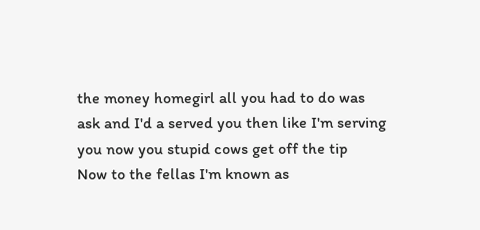the money homegirl all you had to do was ask and I'd a served you then like I'm serving you now you stupid cows get off the tip
Now to the fellas I'm known as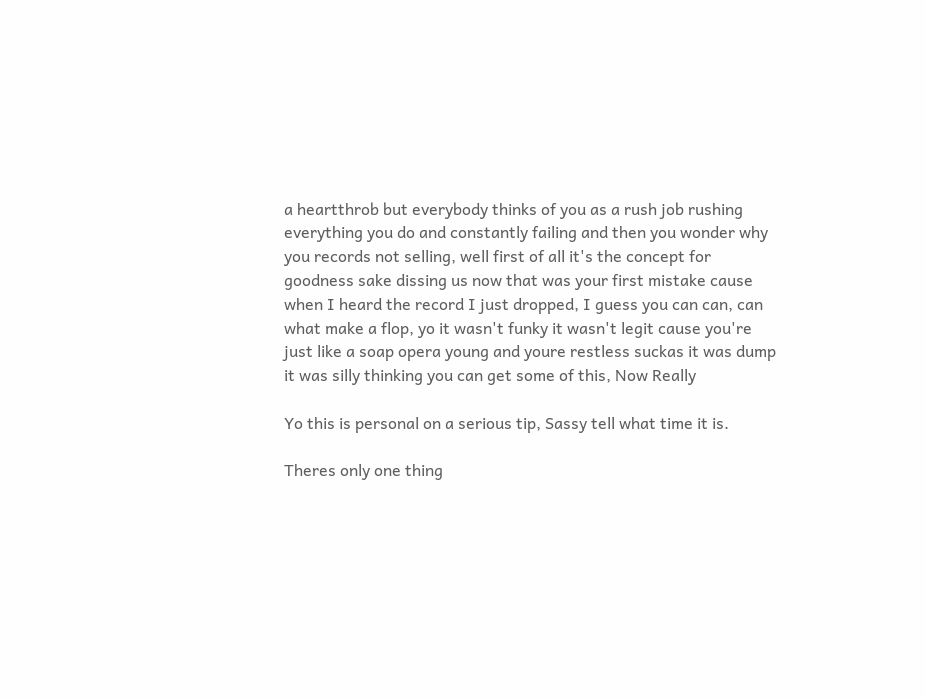a heartthrob but everybody thinks of you as a rush job rushing everything you do and constantly failing and then you wonder why you records not selling, well first of all it's the concept for goodness sake dissing us now that was your first mistake cause when I heard the record I just dropped, I guess you can can, can what make a flop, yo it wasn't funky it wasn't legit cause you're just like a soap opera young and youre restless suckas it was dump it was silly thinking you can get some of this, Now Really

Yo this is personal on a serious tip, Sassy tell what time it is.

Theres only one thing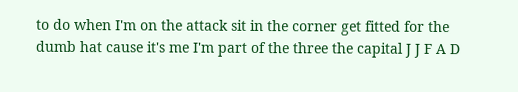to do when I'm on the attack sit in the corner get fitted for the dumb hat cause it's me I'm part of the three the capital J J F A D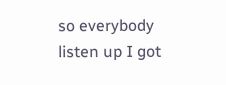so everybody listen up I got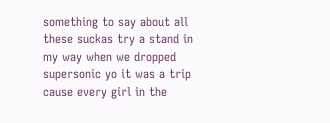something to say about all these suckas try a stand in my way when we dropped supersonic yo it was a trip cause every girl in the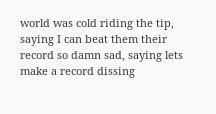world was cold riding the tip, saying I can beat them their record so damn sad, saying lets make a record dissing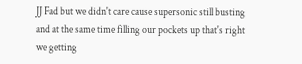JJ Fad but we didn't care cause supersonic still busting and at the same time filling our pockets up that's right we getting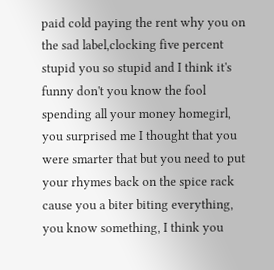paid cold paying the rent why you on the sad label,clocking five percent stupid you so stupid and I think it's funny don't you know the fool spending all your money homegirl, you surprised me I thought that you were smarter that but you need to put your rhymes back on the spice rack cause you a biter biting everything, you know something, I think you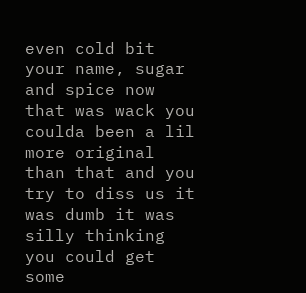even cold bit your name, sugar and spice now that was wack you coulda been a lil more original than that and you try to diss us it was dumb it was silly thinking you could get some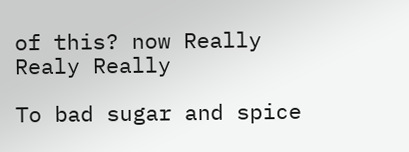of this? now Really Realy Really

To bad sugar and spice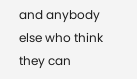and anybody else who think they can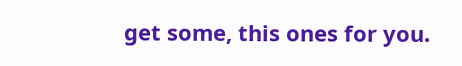get some, this ones for you.